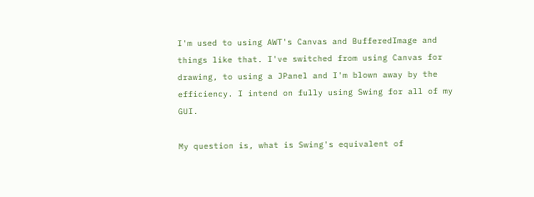I'm used to using AWT's Canvas and BufferedImage and things like that. I've switched from using Canvas for drawing, to using a JPanel and I'm blown away by the efficiency. I intend on fully using Swing for all of my GUI.

My question is, what is Swing's equivalent of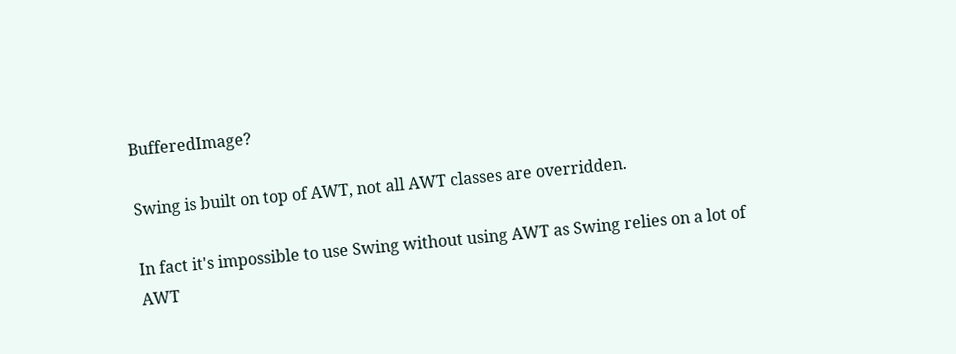BufferedImage?

Swing is built on top of AWT, not all AWT classes are overridden.

In fact it's impossible to use Swing without using AWT as Swing relies on a lot of AWT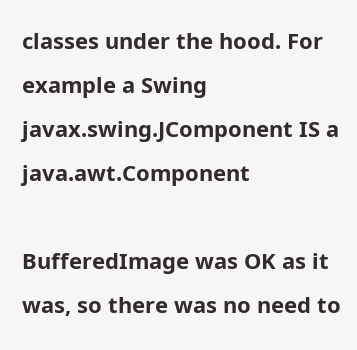classes under the hood. For example a Swing javax.swing.JComponent IS a java.awt.Component

BufferedImage was OK as it was, so there was no need to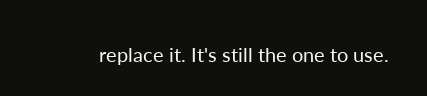replace it. It's still the one to use.